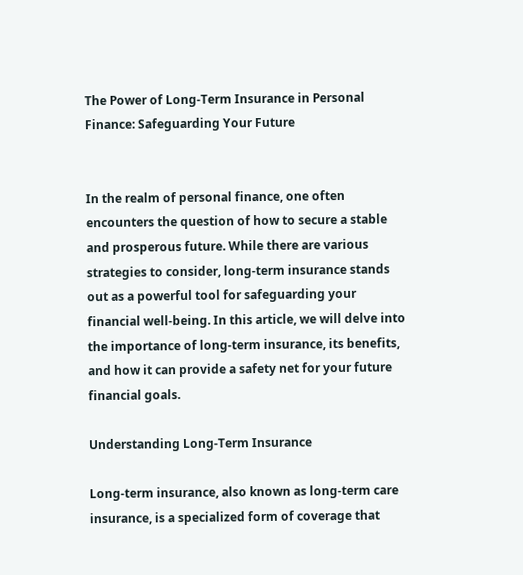The Power of Long-Term Insurance in Personal Finance: Safeguarding Your Future


In the realm of personal finance, one often encounters the question of how to secure a stable and prosperous future. While there are various strategies to consider, long-term insurance stands out as a powerful tool for safeguarding your financial well-being. In this article, we will delve into the importance of long-term insurance, its benefits, and how it can provide a safety net for your future financial goals.

Understanding Long-Term Insurance

Long-term insurance, also known as long-term care insurance, is a specialized form of coverage that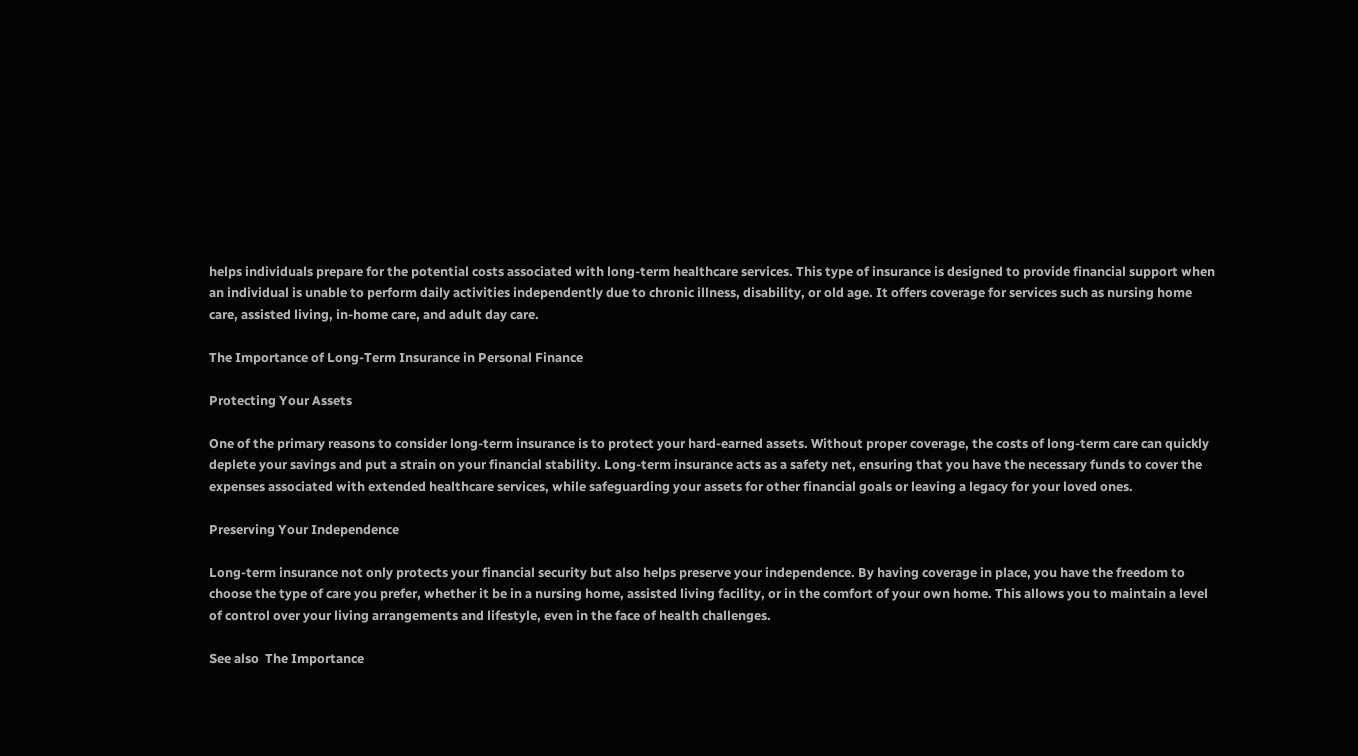helps individuals prepare for the potential costs associated with long-term healthcare services. This type of insurance is designed to provide financial support when an individual is unable to perform daily activities independently due to chronic illness, disability, or old age. It offers coverage for services such as nursing home care, assisted living, in-home care, and adult day care.

The Importance of Long-Term Insurance in Personal Finance

Protecting Your Assets

One of the primary reasons to consider long-term insurance is to protect your hard-earned assets. Without proper coverage, the costs of long-term care can quickly deplete your savings and put a strain on your financial stability. Long-term insurance acts as a safety net, ensuring that you have the necessary funds to cover the expenses associated with extended healthcare services, while safeguarding your assets for other financial goals or leaving a legacy for your loved ones.

Preserving Your Independence

Long-term insurance not only protects your financial security but also helps preserve your independence. By having coverage in place, you have the freedom to choose the type of care you prefer, whether it be in a nursing home, assisted living facility, or in the comfort of your own home. This allows you to maintain a level of control over your living arrangements and lifestyle, even in the face of health challenges.

See also  The Importance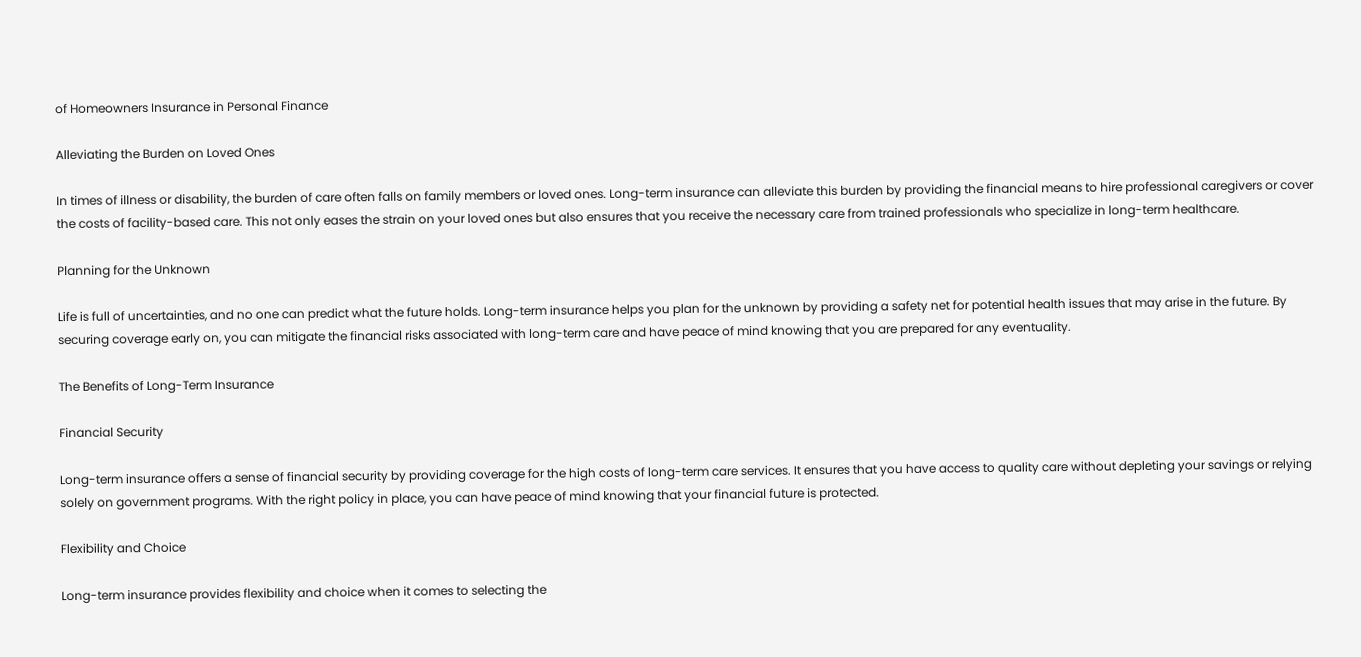of Homeowners Insurance in Personal Finance

Alleviating the Burden on Loved Ones

In times of illness or disability, the burden of care often falls on family members or loved ones. Long-term insurance can alleviate this burden by providing the financial means to hire professional caregivers or cover the costs of facility-based care. This not only eases the strain on your loved ones but also ensures that you receive the necessary care from trained professionals who specialize in long-term healthcare.

Planning for the Unknown

Life is full of uncertainties, and no one can predict what the future holds. Long-term insurance helps you plan for the unknown by providing a safety net for potential health issues that may arise in the future. By securing coverage early on, you can mitigate the financial risks associated with long-term care and have peace of mind knowing that you are prepared for any eventuality.

The Benefits of Long-Term Insurance

Financial Security

Long-term insurance offers a sense of financial security by providing coverage for the high costs of long-term care services. It ensures that you have access to quality care without depleting your savings or relying solely on government programs. With the right policy in place, you can have peace of mind knowing that your financial future is protected.

Flexibility and Choice

Long-term insurance provides flexibility and choice when it comes to selecting the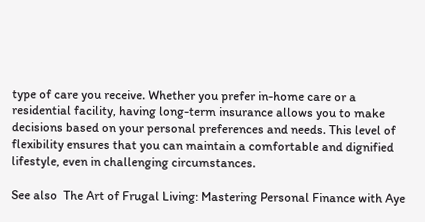type of care you receive. Whether you prefer in-home care or a residential facility, having long-term insurance allows you to make decisions based on your personal preferences and needs. This level of flexibility ensures that you can maintain a comfortable and dignified lifestyle, even in challenging circumstances.

See also  The Art of Frugal Living: Mastering Personal Finance with Aye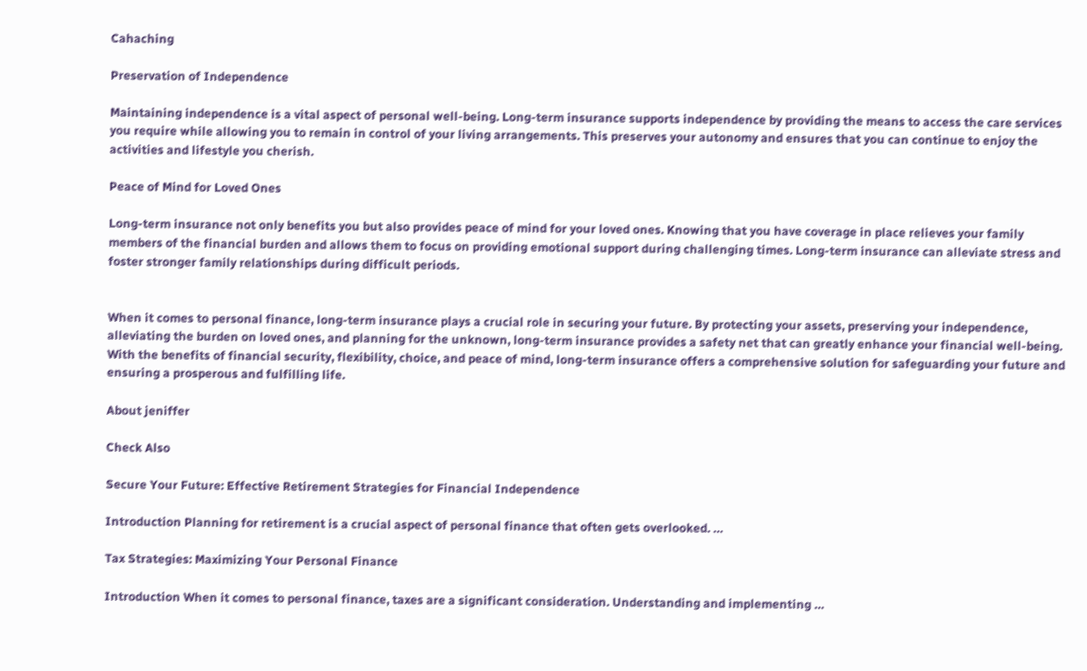Cahaching

Preservation of Independence

Maintaining independence is a vital aspect of personal well-being. Long-term insurance supports independence by providing the means to access the care services you require while allowing you to remain in control of your living arrangements. This preserves your autonomy and ensures that you can continue to enjoy the activities and lifestyle you cherish.

Peace of Mind for Loved Ones

Long-term insurance not only benefits you but also provides peace of mind for your loved ones. Knowing that you have coverage in place relieves your family members of the financial burden and allows them to focus on providing emotional support during challenging times. Long-term insurance can alleviate stress and foster stronger family relationships during difficult periods.


When it comes to personal finance, long-term insurance plays a crucial role in securing your future. By protecting your assets, preserving your independence, alleviating the burden on loved ones, and planning for the unknown, long-term insurance provides a safety net that can greatly enhance your financial well-being. With the benefits of financial security, flexibility, choice, and peace of mind, long-term insurance offers a comprehensive solution for safeguarding your future and ensuring a prosperous and fulfilling life.

About jeniffer

Check Also

Secure Your Future: Effective Retirement Strategies for Financial Independence

Introduction Planning for retirement is a crucial aspect of personal finance that often gets overlooked. …

Tax Strategies: Maximizing Your Personal Finance

Introduction When it comes to personal finance, taxes are a significant consideration. Understanding and implementing …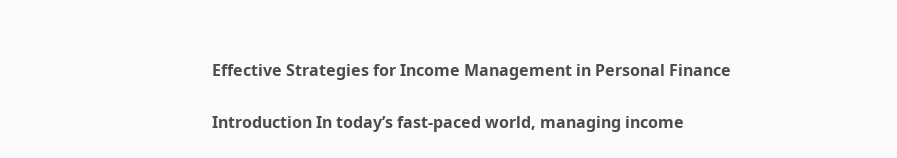Effective Strategies for Income Management in Personal Finance

Introduction In today’s fast-paced world, managing income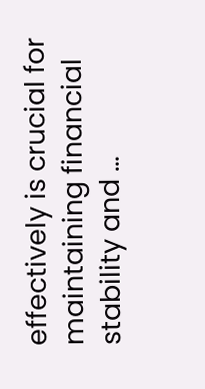effectively is crucial for maintaining financial stability and …